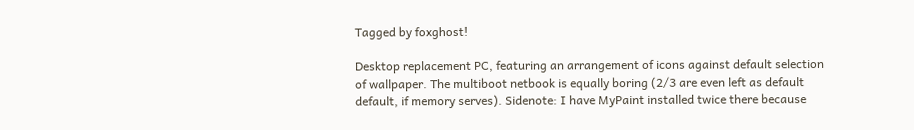Tagged by foxghost!

Desktop replacement PC, featuring an arrangement of icons against default selection of wallpaper. The multiboot netbook is equally boring (2/3 are even left as default default, if memory serves). Sidenote: I have MyPaint installed twice there because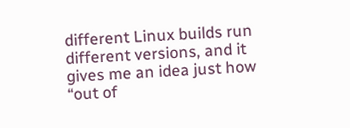different Linux builds run different versions, and it gives me an idea just how “out of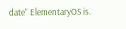date” ElementaryOS is.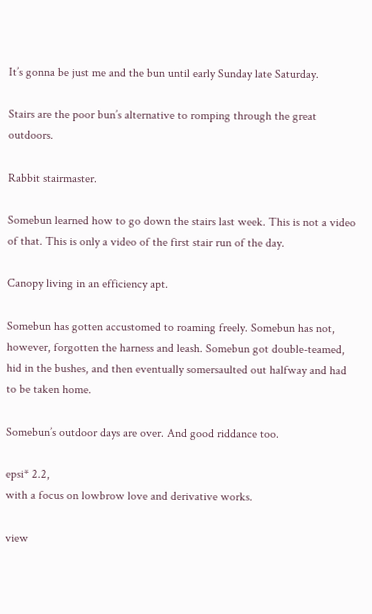It’s gonna be just me and the bun until early Sunday late Saturday.

Stairs are the poor bun’s alternative to romping through the great outdoors.

Rabbit stairmaster.

Somebun learned how to go down the stairs last week. This is not a video of that. This is only a video of the first stair run of the day.

Canopy living in an efficiency apt.

Somebun has gotten accustomed to roaming freely. Somebun has not, however, forgotten the harness and leash. Somebun got double-teamed, hid in the bushes, and then eventually somersaulted out halfway and had to be taken home.

Somebun’s outdoor days are over. And good riddance too.

epsi* 2.2,
with a focus on lowbrow love and derivative works.

view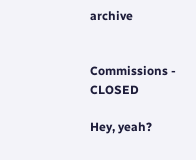archive


Commissions - CLOSED

Hey, yeah?